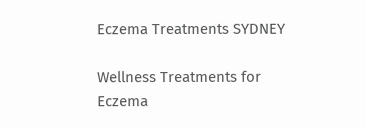Eczema Treatments SYDNEY

Wellness Treatments for Eczema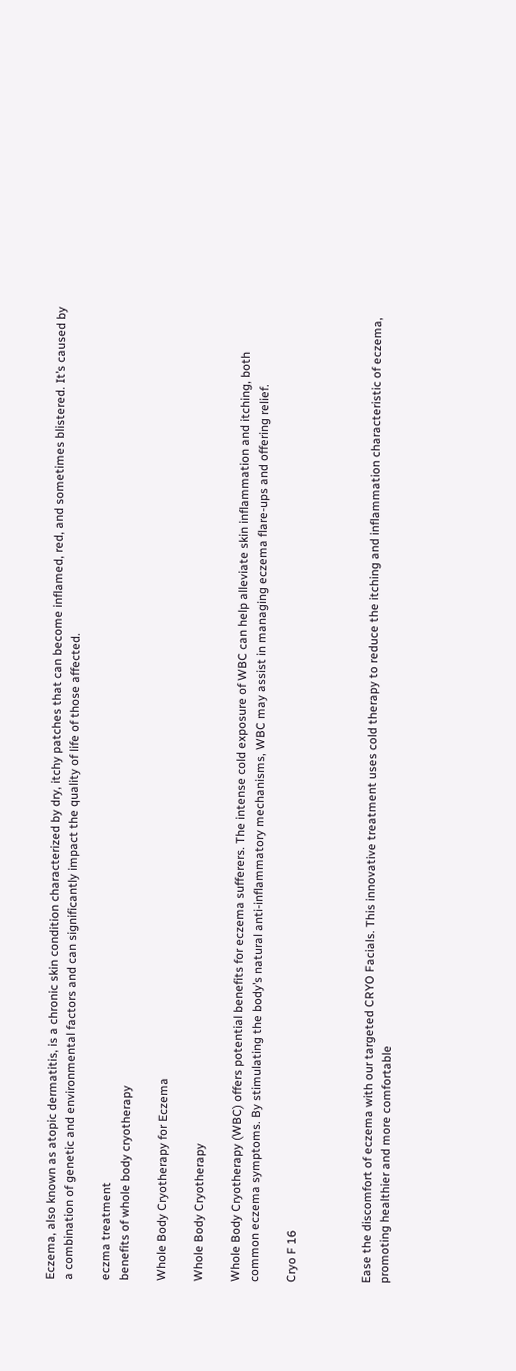Eczema, also known as atopic dermatitis, is a chronic skin condition characterized by dry, itchy patches that can become inflamed, red, and sometimes blistered. It’s caused by a combination of genetic and environmental factors and can significantly impact the quality of life of those affected.

eczma treatment
benefits of whole body cryotherapy

Whole Body Cryotherapy for Eczema

Whole Body Cryotherapy

Whole Body Cryotherapy (WBC) offers potential benefits for eczema sufferers. The intense cold exposure of WBC can help alleviate skin inflammation and itching, both common eczema symptoms. By stimulating the body’s natural anti-inflammatory mechanisms, WBC may assist in managing eczema flare-ups and offering relief.

Cryo F 16



Ease the discomfort of eczema with our targeted CRYO Facials. This innovative treatment uses cold therapy to reduce the itching and inflammation characteristic of eczema, promoting healthier and more comfortable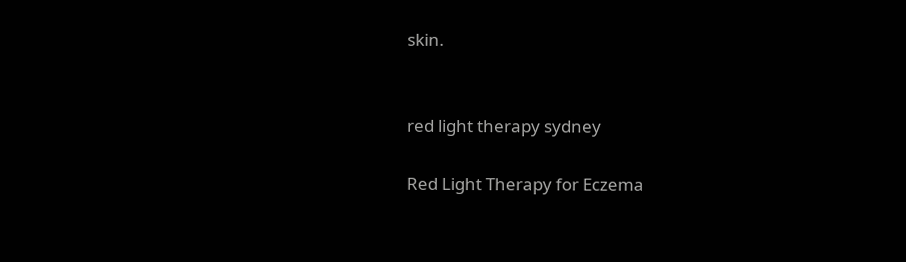skin.


red light therapy sydney

Red Light Therapy for Eczema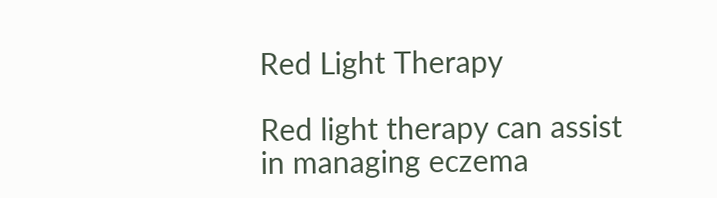Red Light Therapy

Red light therapy can assist in managing eczema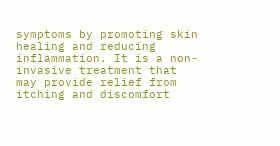symptoms by promoting skin healing and reducing inflammation. It is a non-invasive treatment that may provide relief from itching and discomfort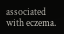associated with eczema.